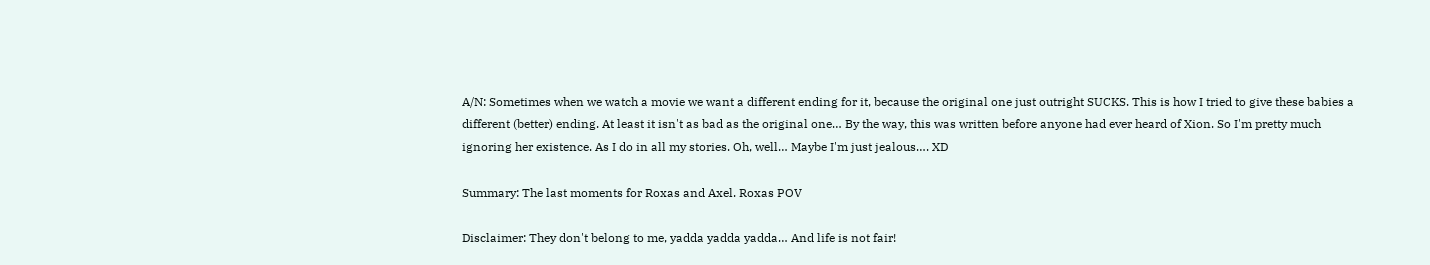A/N: Sometimes when we watch a movie we want a different ending for it, because the original one just outright SUCKS. This is how I tried to give these babies a different (better) ending. At least it isn't as bad as the original one… By the way, this was written before anyone had ever heard of Xion. So I'm pretty much ignoring her existence. As I do in all my stories. Oh, well… Maybe I'm just jealous…. XD

Summary: The last moments for Roxas and Axel. Roxas POV

Disclaimer: They don't belong to me, yadda yadda yadda… And life is not fair!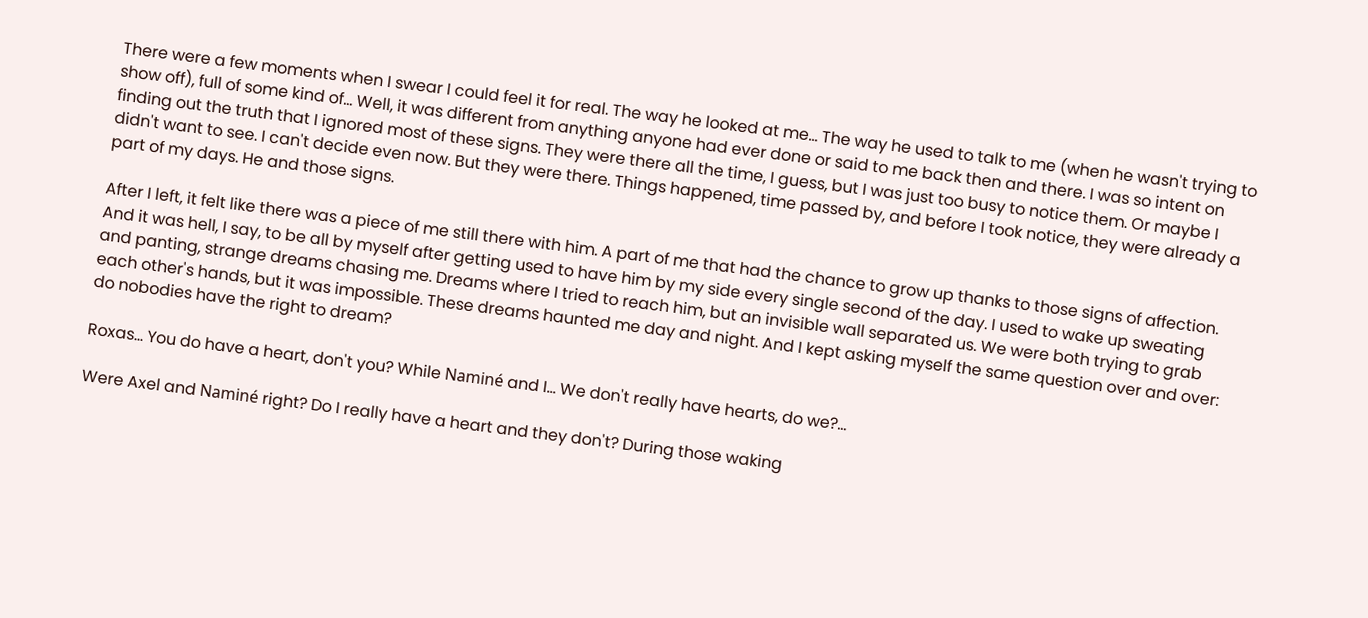There were a few moments when I swear I could feel it for real. The way he looked at me... The way he used to talk to me (when he wasn't trying to show off), full of some kind of... Well, it was different from anything anyone had ever done or said to me back then and there. I was so intent on finding out the truth that I ignored most of these signs. They were there all the time, I guess, but I was just too busy to notice them. Or maybe I didn't want to see. I can't decide even now. But they were there. Things happened, time passed by, and before I took notice, they were already a part of my days. He and those signs.

After I left, it felt like there was a piece of me still there with him. A part of me that had the chance to grow up thanks to those signs of affection. And it was hell, I say, to be all by myself after getting used to have him by my side every single second of the day. I used to wake up sweating and panting, strange dreams chasing me. Dreams where I tried to reach him, but an invisible wall separated us. We were both trying to grab each other's hands, but it was impossible. These dreams haunted me day and night. And I kept asking myself the same question over and over: do nobodies have the right to dream?

Roxas… You do have a heart, don't you? While Naminé and I… We don't really have hearts, do we?...

Were Axel and Naminé right? Do I really have a heart and they don't? During those waking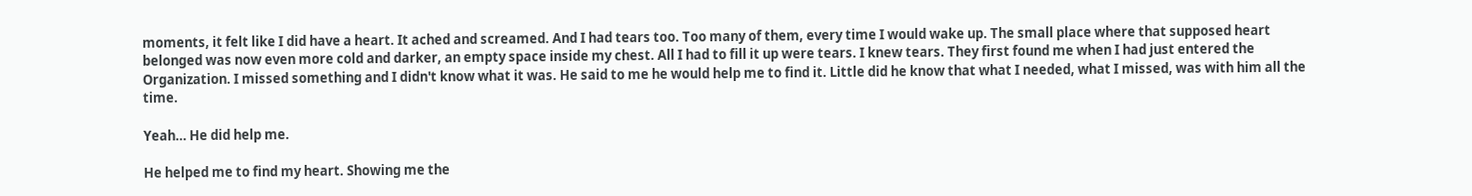moments, it felt like I did have a heart. It ached and screamed. And I had tears too. Too many of them, every time I would wake up. The small place where that supposed heart belonged was now even more cold and darker, an empty space inside my chest. All I had to fill it up were tears. I knew tears. They first found me when I had just entered the Organization. I missed something and I didn't know what it was. He said to me he would help me to find it. Little did he know that what I needed, what I missed, was with him all the time.

Yeah… He did help me.

He helped me to find my heart. Showing me the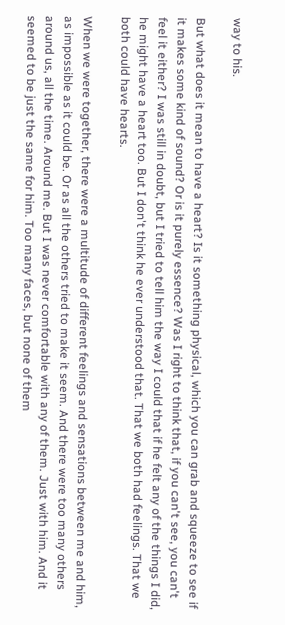way to his.

But what does it mean to have a heart? Is it something physical, which you can grab and squeeze to see if it makes some kind of sound? Or is it purely essence? Was I right to think that, if you can't see, you can't feel it either? I was still in doubt, but I tried to tell him the way I could that if he felt any of the things I did, he might have a heart too. But I don't think he ever understood that. That we both had feelings. That we both could have hearts.

When we were together, there were a multitude of different feelings and sensations between me and him, as impossible as it could be. Or as all the others tried to make it seem. And there were too many others around us, all the time. Around me. But I was never comfortable with any of them. Just with him. And it seemed to be just the same for him. Too many faces, but none of them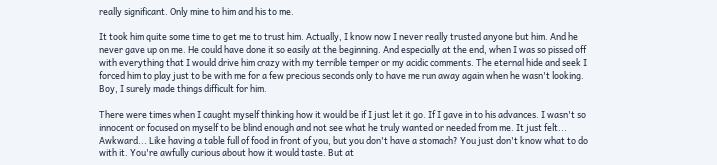really significant. Only mine to him and his to me.

It took him quite some time to get me to trust him. Actually, I know now I never really trusted anyone but him. And he never gave up on me. He could have done it so easily at the beginning. And especially at the end, when I was so pissed off with everything that I would drive him crazy with my terrible temper or my acidic comments. The eternal hide and seek I forced him to play just to be with me for a few precious seconds only to have me run away again when he wasn't looking. Boy, I surely made things difficult for him.

There were times when I caught myself thinking how it would be if I just let it go. If I gave in to his advances. I wasn't so innocent or focused on myself to be blind enough and not see what he truly wanted or needed from me. It just felt... Awkward... Like having a table full of food in front of you, but you don't have a stomach? You just don't know what to do with it. You're awfully curious about how it would taste. But at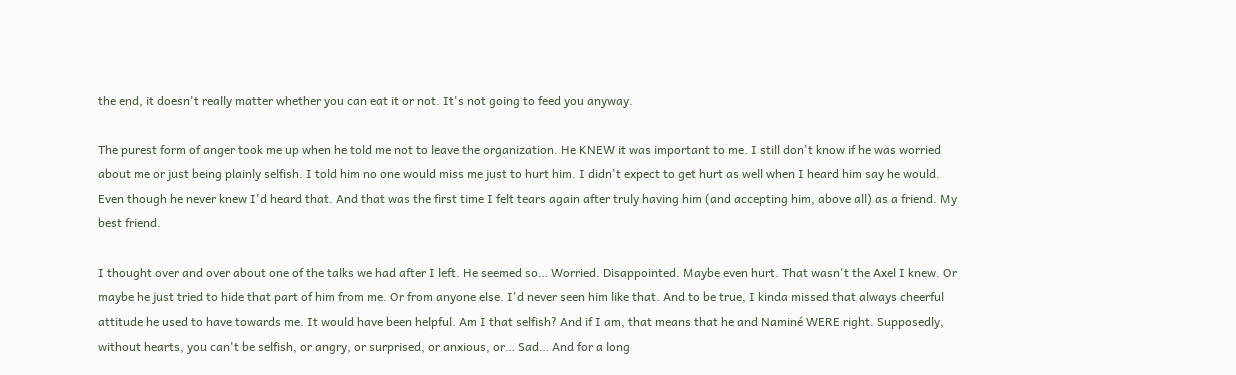the end, it doesn't really matter whether you can eat it or not. It's not going to feed you anyway.

The purest form of anger took me up when he told me not to leave the organization. He KNEW it was important to me. I still don't know if he was worried about me or just being plainly selfish. I told him no one would miss me just to hurt him. I didn't expect to get hurt as well when I heard him say he would. Even though he never knew I'd heard that. And that was the first time I felt tears again after truly having him (and accepting him, above all) as a friend. My best friend.

I thought over and over about one of the talks we had after I left. He seemed so… Worried. Disappointed. Maybe even hurt. That wasn't the Axel I knew. Or maybe he just tried to hide that part of him from me. Or from anyone else. I'd never seen him like that. And to be true, I kinda missed that always cheerful attitude he used to have towards me. It would have been helpful. Am I that selfish? And if I am, that means that he and Naminé WERE right. Supposedly, without hearts, you can't be selfish, or angry, or surprised, or anxious, or… Sad… And for a long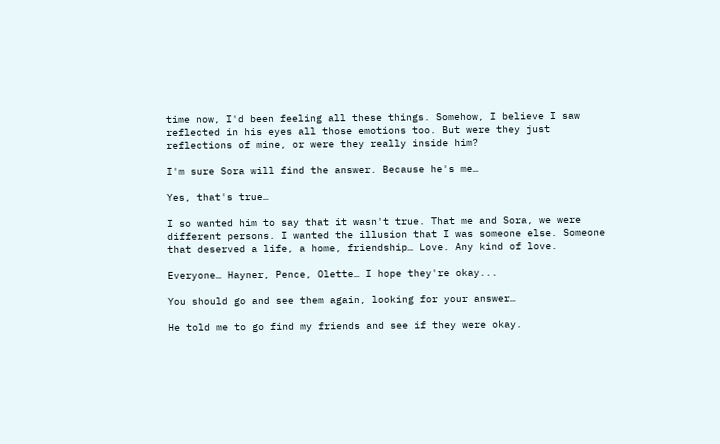time now, I'd been feeling all these things. Somehow, I believe I saw reflected in his eyes all those emotions too. But were they just reflections of mine, or were they really inside him?

I'm sure Sora will find the answer. Because he's me…

Yes, that's true…

I so wanted him to say that it wasn't true. That me and Sora, we were different persons. I wanted the illusion that I was someone else. Someone that deserved a life, a home, friendship… Love. Any kind of love.

Everyone… Hayner, Pence, Olette… I hope they're okay...

You should go and see them again, looking for your answer…

He told me to go find my friends and see if they were okay.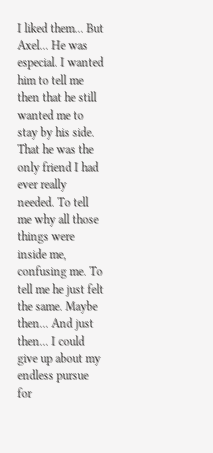I liked them... But Axel... He was especial. I wanted him to tell me then that he still wanted me to stay by his side. That he was the only friend I had ever really needed. To tell me why all those things were inside me, confusing me. To tell me he just felt the same. Maybe then... And just then... I could give up about my endless pursue for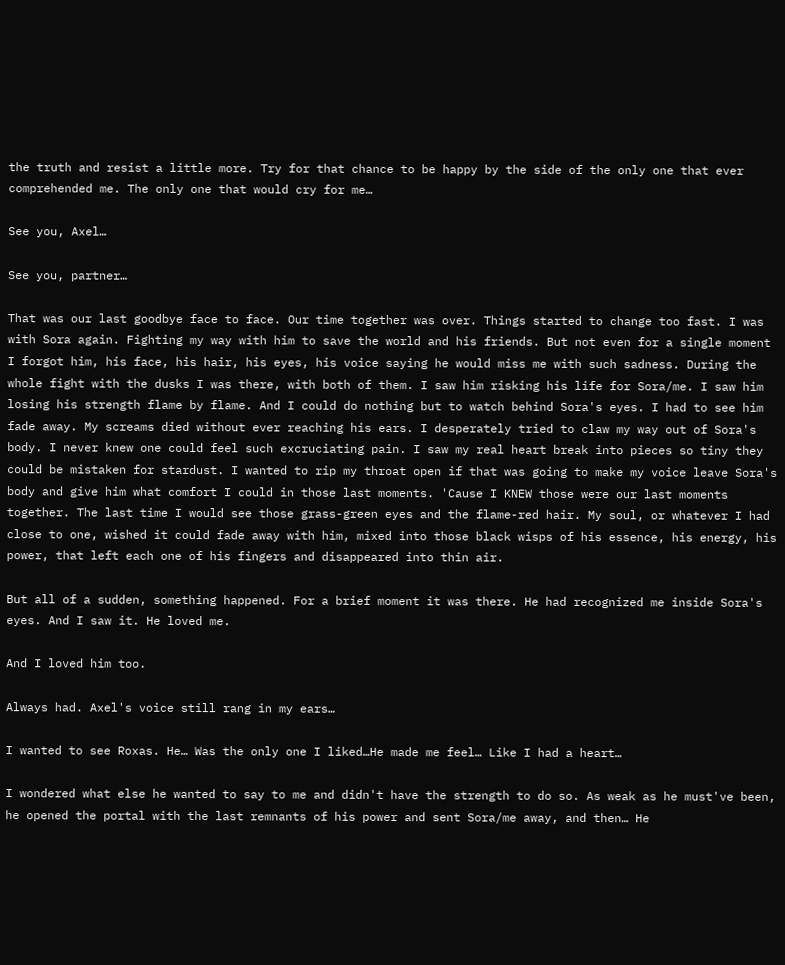the truth and resist a little more. Try for that chance to be happy by the side of the only one that ever comprehended me. The only one that would cry for me…

See you, Axel…

See you, partner…

That was our last goodbye face to face. Our time together was over. Things started to change too fast. I was with Sora again. Fighting my way with him to save the world and his friends. But not even for a single moment I forgot him, his face, his hair, his eyes, his voice saying he would miss me with such sadness. During the whole fight with the dusks I was there, with both of them. I saw him risking his life for Sora/me. I saw him losing his strength flame by flame. And I could do nothing but to watch behind Sora's eyes. I had to see him fade away. My screams died without ever reaching his ears. I desperately tried to claw my way out of Sora's body. I never knew one could feel such excruciating pain. I saw my real heart break into pieces so tiny they could be mistaken for stardust. I wanted to rip my throat open if that was going to make my voice leave Sora's body and give him what comfort I could in those last moments. 'Cause I KNEW those were our last moments together. The last time I would see those grass-green eyes and the flame-red hair. My soul, or whatever I had close to one, wished it could fade away with him, mixed into those black wisps of his essence, his energy, his power, that left each one of his fingers and disappeared into thin air.

But all of a sudden, something happened. For a brief moment it was there. He had recognized me inside Sora's eyes. And I saw it. He loved me.

And I loved him too.

Always had. Axel's voice still rang in my ears…

I wanted to see Roxas. He… Was the only one I liked…He made me feel… Like I had a heart…

I wondered what else he wanted to say to me and didn't have the strength to do so. As weak as he must've been, he opened the portal with the last remnants of his power and sent Sora/me away, and then… He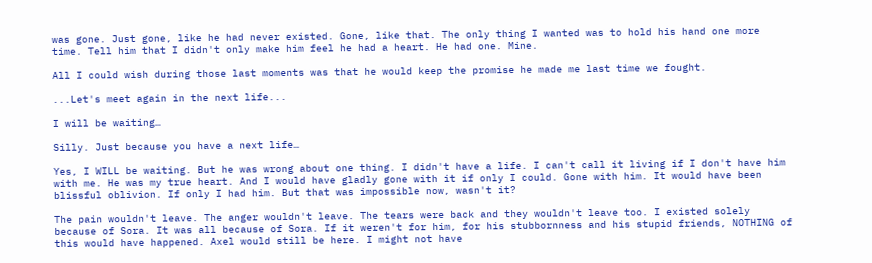was gone. Just gone, like he had never existed. Gone, like that. The only thing I wanted was to hold his hand one more time. Tell him that I didn't only make him feel he had a heart. He had one. Mine.

All I could wish during those last moments was that he would keep the promise he made me last time we fought.

...Let's meet again in the next life...

I will be waiting…

Silly. Just because you have a next life…

Yes, I WILL be waiting. But he was wrong about one thing. I didn't have a life. I can't call it living if I don't have him with me. He was my true heart. And I would have gladly gone with it if only I could. Gone with him. It would have been blissful oblivion. If only I had him. But that was impossible now, wasn't it?

The pain wouldn't leave. The anger wouldn't leave. The tears were back and they wouldn't leave too. I existed solely because of Sora. It was all because of Sora. If it weren't for him, for his stubbornness and his stupid friends, NOTHING of this would have happened. Axel would still be here. I might not have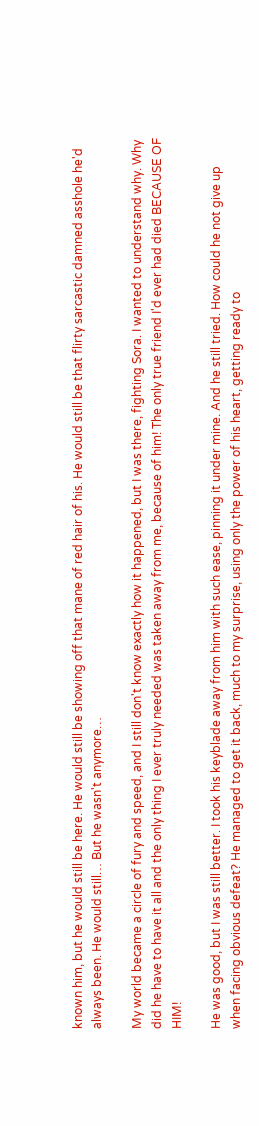known him, but he would still be here. He would still be showing off that mane of red hair of his. He would still be that flirty sarcastic damned asshole he'd always been. He would still… But he wasn't anymore…

My world became a circle of fury and speed, and I still don't know exactly how it happened, but I was there, fighting Sora. I wanted to understand why. Why did he have to have it all and the only thing I ever truly needed was taken away from me, because of him! The only true friend I'd ever had died BECAUSE OF HIM!

He was good, but I was still better. I took his keyblade away from him with such ease, pinning it under mine. And he still tried. How could he not give up when facing obvious defeat? He managed to get it back, much to my surprise, using only the power of his heart, getting ready to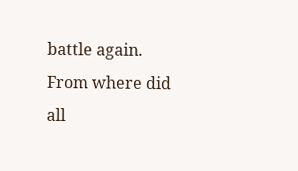battle again. From where did all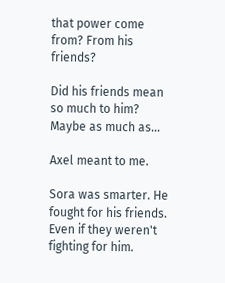that power come from? From his friends?

Did his friends mean so much to him? Maybe as much as…

Axel meant to me.

Sora was smarter. He fought for his friends. Even if they weren't fighting for him.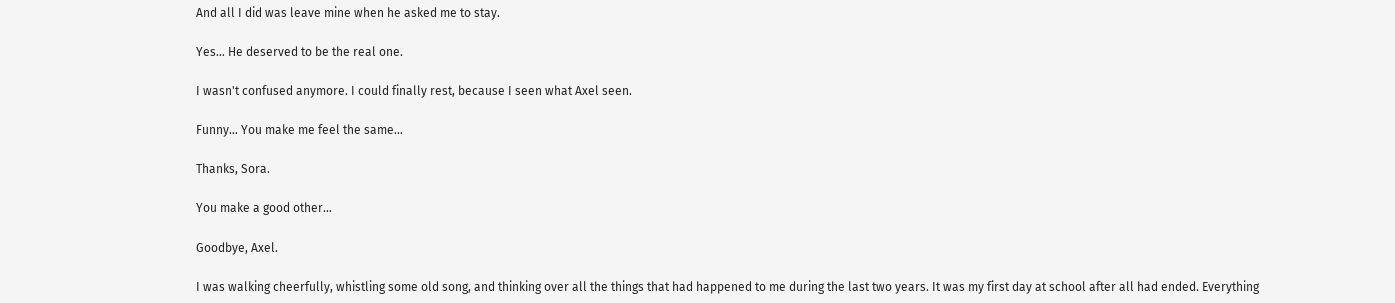And all I did was leave mine when he asked me to stay.

Yes… He deserved to be the real one.

I wasn't confused anymore. I could finally rest, because I seen what Axel seen.

Funny… You make me feel the same…

Thanks, Sora.

You make a good other…

Goodbye, Axel.

I was walking cheerfully, whistling some old song, and thinking over all the things that had happened to me during the last two years. It was my first day at school after all had ended. Everything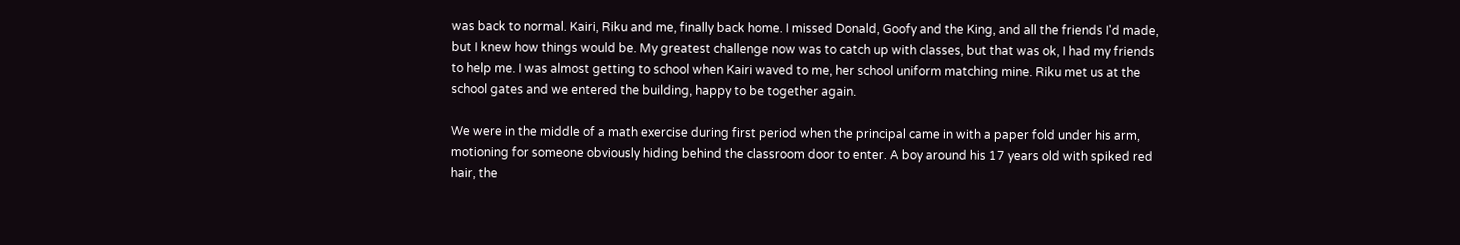was back to normal. Kairi, Riku and me, finally back home. I missed Donald, Goofy and the King, and all the friends I'd made, but I knew how things would be. My greatest challenge now was to catch up with classes, but that was ok, I had my friends to help me. I was almost getting to school when Kairi waved to me, her school uniform matching mine. Riku met us at the school gates and we entered the building, happy to be together again.

We were in the middle of a math exercise during first period when the principal came in with a paper fold under his arm, motioning for someone obviously hiding behind the classroom door to enter. A boy around his 17 years old with spiked red hair, the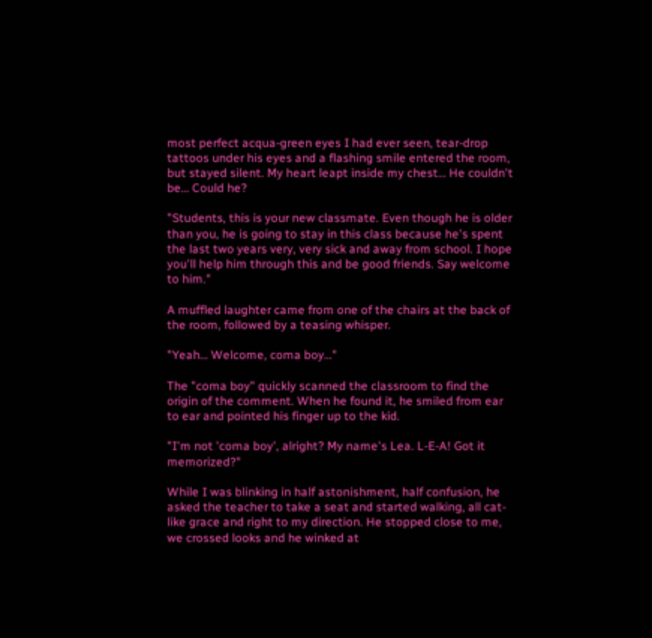most perfect acqua-green eyes I had ever seen, tear-drop tattoos under his eyes and a flashing smile entered the room, but stayed silent. My heart leapt inside my chest… He couldn't be… Could he?

"Students, this is your new classmate. Even though he is older than you, he is going to stay in this class because he's spent the last two years very, very sick and away from school. I hope you'll help him through this and be good friends. Say welcome to him."

A muffled laughter came from one of the chairs at the back of the room, followed by a teasing whisper.

"Yeah… Welcome, coma boy…"

The "coma boy" quickly scanned the classroom to find the origin of the comment. When he found it, he smiled from ear to ear and pointed his finger up to the kid.

"I'm not 'coma boy', alright? My name's Lea. L-E-A! Got it memorized?"

While I was blinking in half astonishment, half confusion, he asked the teacher to take a seat and started walking, all cat-like grace and right to my direction. He stopped close to me, we crossed looks and he winked at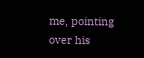me, pointing over his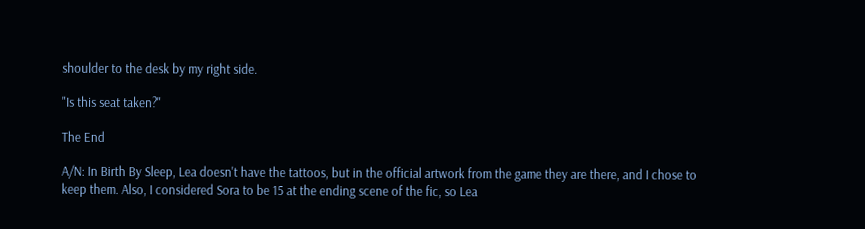shoulder to the desk by my right side.

"Is this seat taken?"

The End

A/N: In Birth By Sleep, Lea doesn't have the tattoos, but in the official artwork from the game they are there, and I chose to keep them. Also, I considered Sora to be 15 at the ending scene of the fic, so Lea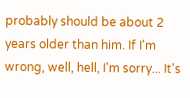probably should be about 2 years older than him. If I'm wrong, well, hell, I'm sorry... It's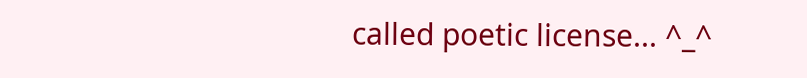called poetic license... ^_^